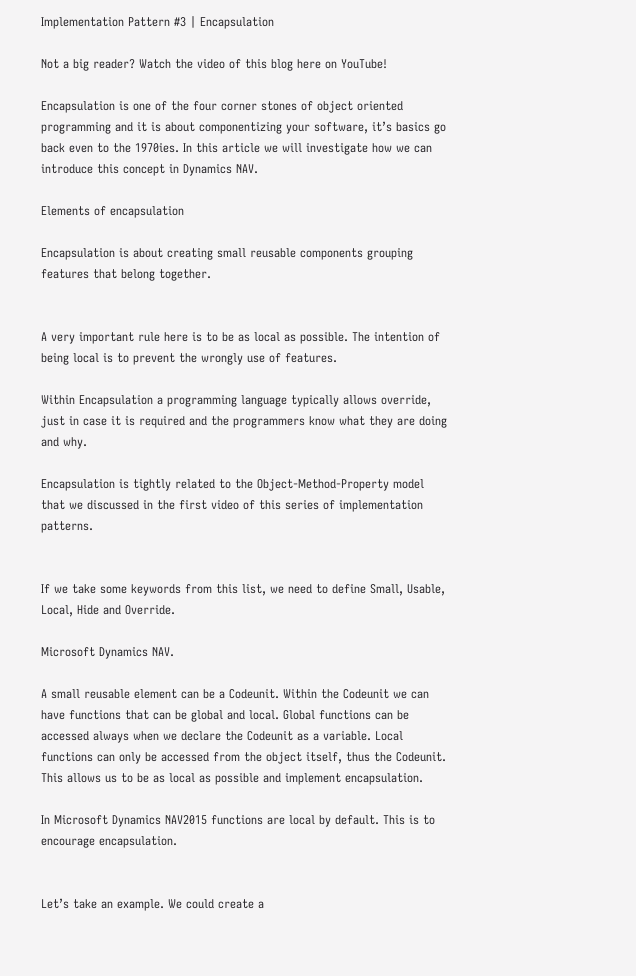Implementation Pattern #3 | Encapsulation

Not a big reader? Watch the video of this blog here on YouTube!

Encapsulation is one of the four corner stones of object oriented programming and it is about componentizing your software, it’s basics go back even to the 1970ies. In this article we will investigate how we can introduce this concept in Dynamics NAV.

Elements of encapsulation

Encapsulation is about creating small reusable components grouping features that belong together.


A very important rule here is to be as local as possible. The intention of being local is to prevent the wrongly use of features.

Within Encapsulation a programming language typically allows override, just in case it is required and the programmers know what they are doing and why.

Encapsulation is tightly related to the Object-Method-Property model that we discussed in the first video of this series of implementation patterns.


If we take some keywords from this list, we need to define Small, Usable, Local, Hide and Override.

Microsoft Dynamics NAV.

A small reusable element can be a Codeunit. Within the Codeunit we can have functions that can be global and local. Global functions can be accessed always when we declare the Codeunit as a variable. Local functions can only be accessed from the object itself, thus the Codeunit. This allows us to be as local as possible and implement encapsulation.

In Microsoft Dynamics NAV2015 functions are local by default. This is to encourage encapsulation.


Let’s take an example. We could create a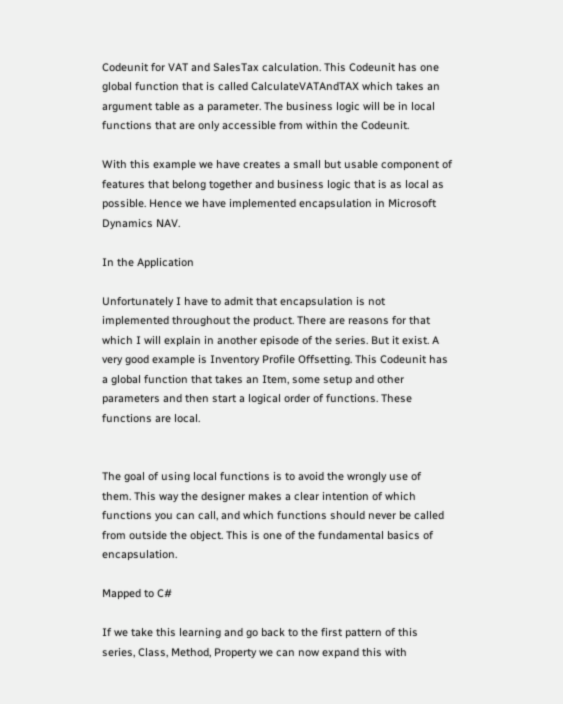Codeunit for VAT and SalesTax calculation. This Codeunit has one global function that is called CalculateVATAndTAX which takes an argument table as a parameter. The business logic will be in local functions that are only accessible from within the Codeunit.

With this example we have creates a small but usable component of features that belong together and business logic that is as local as possible. Hence we have implemented encapsulation in Microsoft Dynamics NAV.

In the Application

Unfortunately I have to admit that encapsulation is not implemented throughout the product. There are reasons for that which I will explain in another episode of the series. But it exist. A very good example is Inventory Profile Offsetting. This Codeunit has a global function that takes an Item, some setup and other parameters and then start a logical order of functions. These functions are local.


The goal of using local functions is to avoid the wrongly use of them. This way the designer makes a clear intention of which functions you can call, and which functions should never be called from outside the object. This is one of the fundamental basics of encapsulation.

Mapped to C#

If we take this learning and go back to the first pattern of this series, Class, Method, Property we can now expand this with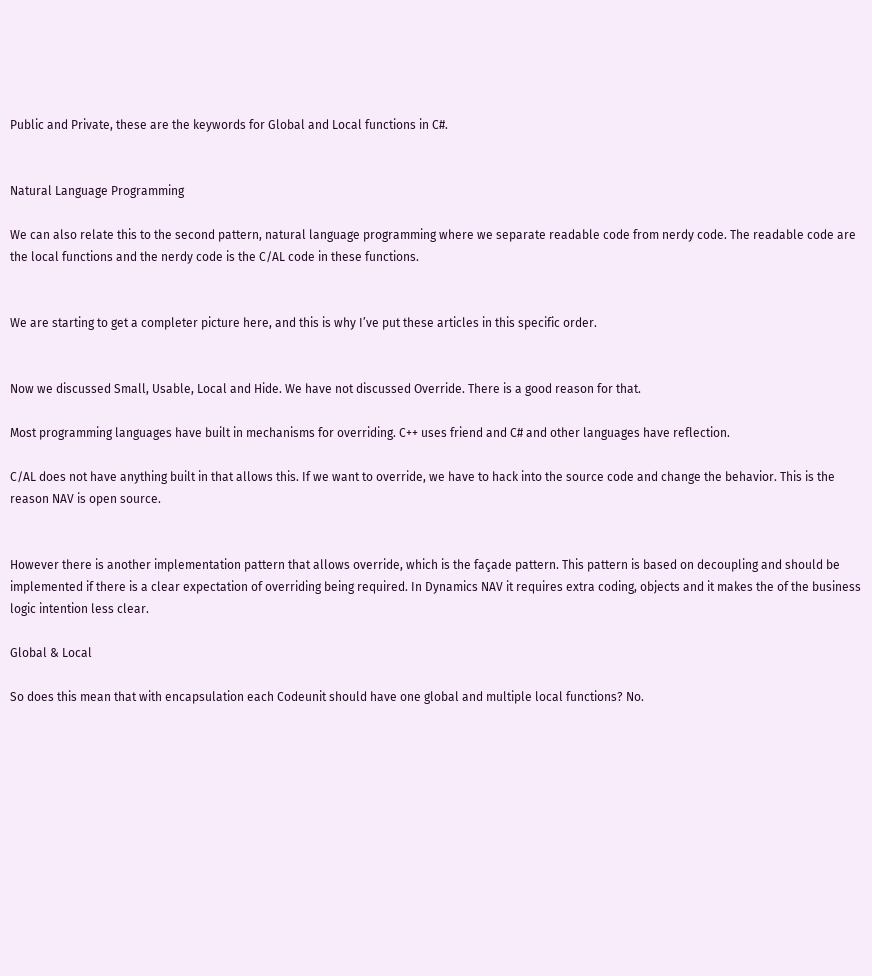Public and Private, these are the keywords for Global and Local functions in C#.


Natural Language Programming

We can also relate this to the second pattern, natural language programming where we separate readable code from nerdy code. The readable code are the local functions and the nerdy code is the C/AL code in these functions.


We are starting to get a completer picture here, and this is why I’ve put these articles in this specific order.


Now we discussed Small, Usable, Local and Hide. We have not discussed Override. There is a good reason for that.

Most programming languages have built in mechanisms for overriding. C++ uses friend and C# and other languages have reflection.

C/AL does not have anything built in that allows this. If we want to override, we have to hack into the source code and change the behavior. This is the reason NAV is open source.


However there is another implementation pattern that allows override, which is the façade pattern. This pattern is based on decoupling and should be implemented if there is a clear expectation of overriding being required. In Dynamics NAV it requires extra coding, objects and it makes the of the business logic intention less clear.

Global & Local

So does this mean that with encapsulation each Codeunit should have one global and multiple local functions? No.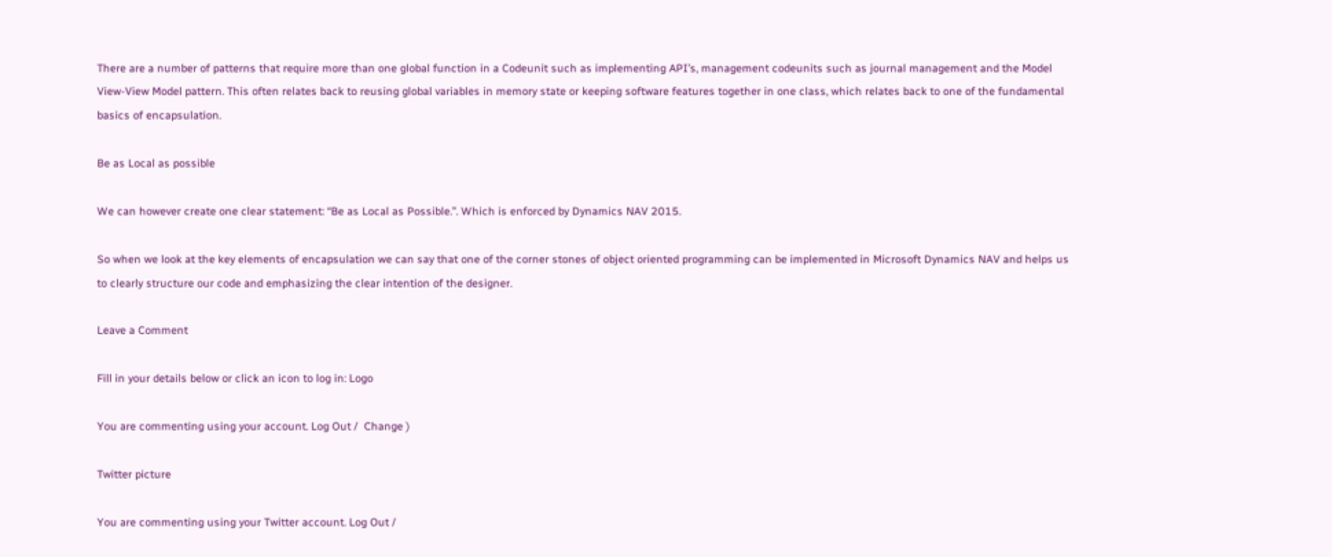There are a number of patterns that require more than one global function in a Codeunit such as implementing API’s, management codeunits such as journal management and the Model View-View Model pattern. This often relates back to reusing global variables in memory state or keeping software features together in one class, which relates back to one of the fundamental basics of encapsulation.

Be as Local as possible

We can however create one clear statement: “Be as Local as Possible.”. Which is enforced by Dynamics NAV 2015.

So when we look at the key elements of encapsulation we can say that one of the corner stones of object oriented programming can be implemented in Microsoft Dynamics NAV and helps us to clearly structure our code and emphasizing the clear intention of the designer.

Leave a Comment

Fill in your details below or click an icon to log in: Logo

You are commenting using your account. Log Out /  Change )

Twitter picture

You are commenting using your Twitter account. Log Out /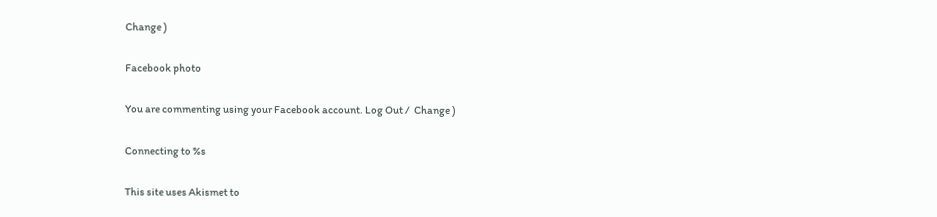Change )

Facebook photo

You are commenting using your Facebook account. Log Out /  Change )

Connecting to %s

This site uses Akismet to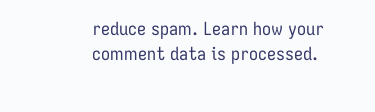reduce spam. Learn how your comment data is processed.